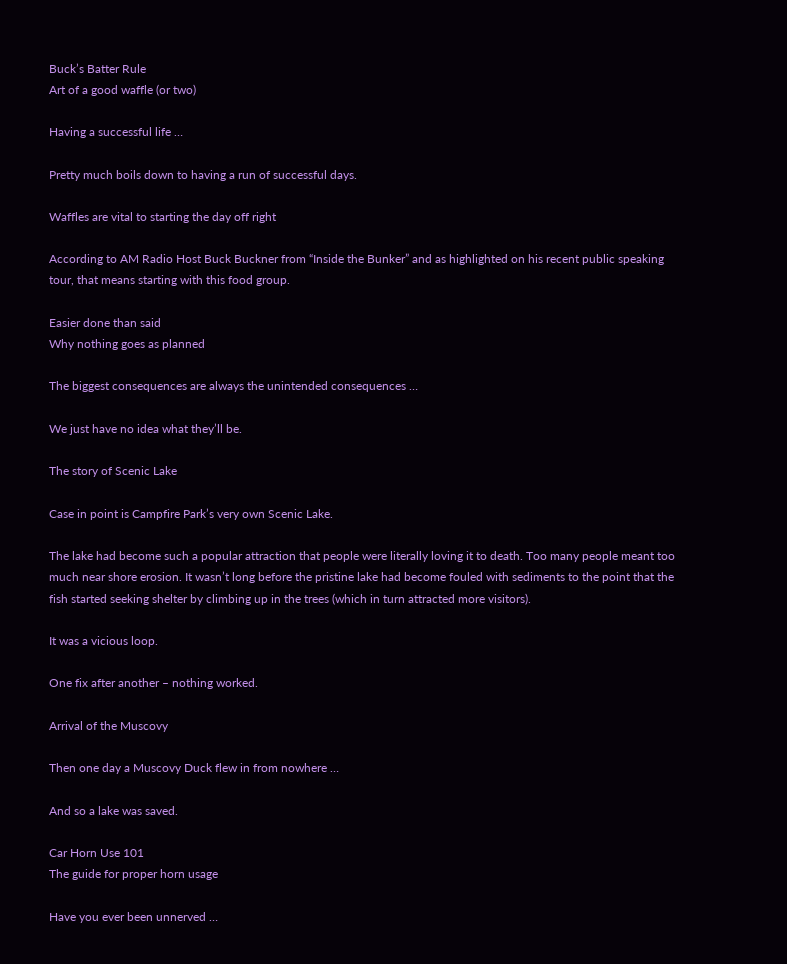Buck’s Batter Rule
Art of a good waffle (or two)

Having a successful life …

Pretty much boils down to having a run of successful days.

Waffles are vital to starting the day off right

According to AM Radio Host Buck Buckner from “Inside the Bunker” and as highlighted on his recent public speaking tour, that means starting with this food group.

Easier done than said
Why nothing goes as planned

The biggest consequences are always the unintended consequences …

We just have no idea what they’ll be.

The story of Scenic Lake

Case in point is Campfire Park’s very own Scenic Lake.

The lake had become such a popular attraction that people were literally loving it to death. Too many people meant too much near shore erosion. It wasn’t long before the pristine lake had become fouled with sediments to the point that the fish started seeking shelter by climbing up in the trees (which in turn attracted more visitors).

It was a vicious loop.

One fix after another – nothing worked.

Arrival of the Muscovy

Then one day a Muscovy Duck flew in from nowhere …

And so a lake was saved.

Car Horn Use 101
The guide for proper horn usage

Have you ever been unnerved …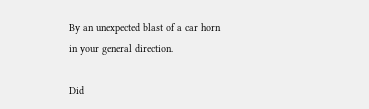By an unexpected blast of a car horn in your general direction.

Did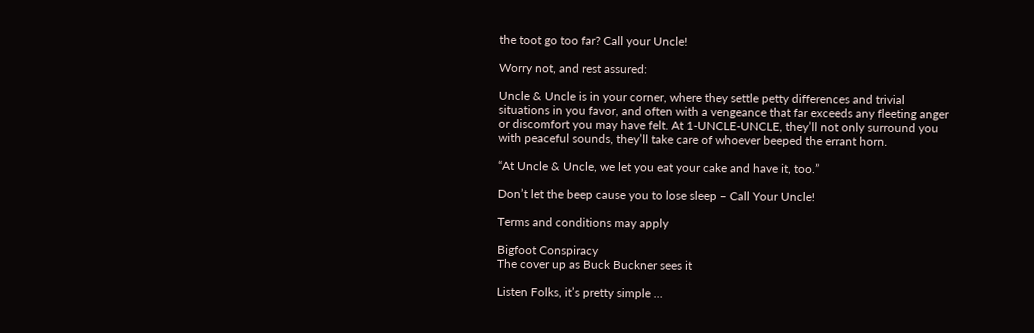the toot go too far? Call your Uncle!

Worry not, and rest assured:

Uncle & Uncle is in your corner, where they settle petty differences and trivial situations in you favor, and often with a vengeance that far exceeds any fleeting anger or discomfort you may have felt. At 1-UNCLE-UNCLE, they’ll not only surround you with peaceful sounds, they’ll take care of whoever beeped the errant horn.

“At Uncle & Uncle, we let you eat your cake and have it, too.”

Don’t let the beep cause you to lose sleep – Call Your Uncle!

Terms and conditions may apply

Bigfoot Conspiracy
The cover up as Buck Buckner sees it

Listen Folks, it’s pretty simple …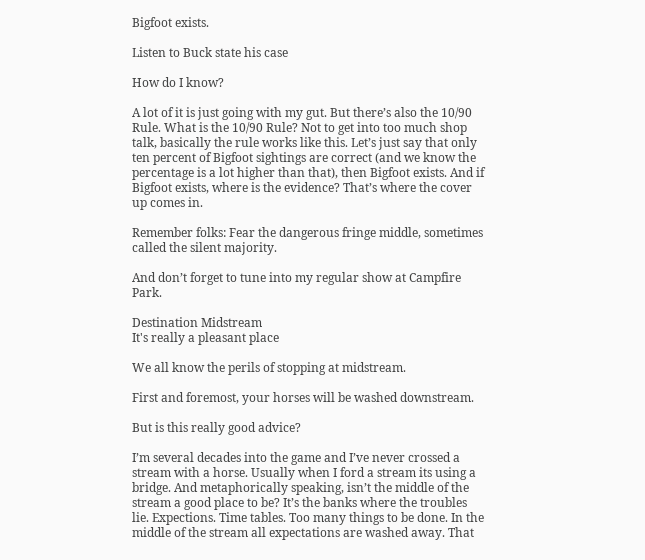Bigfoot exists.

Listen to Buck state his case

How do I know?

A lot of it is just going with my gut. But there’s also the 10/90 Rule. What is the 10/90 Rule? Not to get into too much shop talk, basically the rule works like this. Let’s just say that only ten percent of Bigfoot sightings are correct (and we know the percentage is a lot higher than that), then Bigfoot exists. And if Bigfoot exists, where is the evidence? That’s where the cover up comes in.

Remember folks: Fear the dangerous fringe middle, sometimes called the silent majority.

And don’t forget to tune into my regular show at Campfire Park.

Destination Midstream
It's really a pleasant place

We all know the perils of stopping at midstream.

First and foremost, your horses will be washed downstream.

But is this really good advice?

I’m several decades into the game and I’ve never crossed a stream with a horse. Usually when I ford a stream its using a bridge. And metaphorically speaking, isn’t the middle of the stream a good place to be? It’s the banks where the troubles lie. Expections. Time tables. Too many things to be done. In the middle of the stream all expectations are washed away. That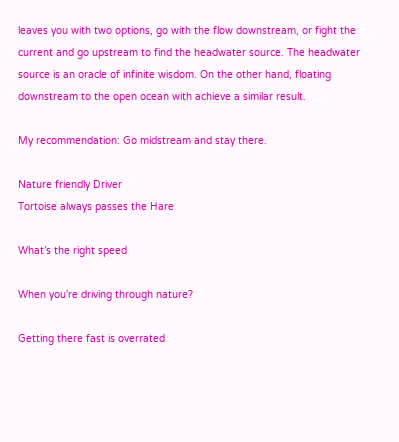leaves you with two options, go with the flow downstream, or fight the current and go upstream to find the headwater source. The headwater source is an oracle of infinite wisdom. On the other hand, floating downstream to the open ocean with achieve a similar result.

My recommendation: Go midstream and stay there.

Nature friendly Driver
Tortoise always passes the Hare

What’s the right speed

When you’re driving through nature?

Getting there fast is overrated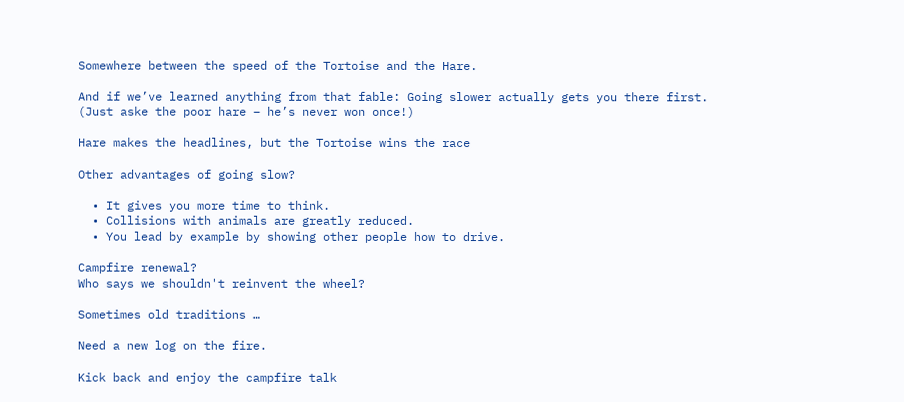Somewhere between the speed of the Tortoise and the Hare.

And if we’ve learned anything from that fable: Going slower actually gets you there first. (Just aske the poor hare – he’s never won once!)

Hare makes the headlines, but the Tortoise wins the race

Other advantages of going slow?

  • It gives you more time to think.
  • Collisions with animals are greatly reduced.
  • You lead by example by showing other people how to drive.

Campfire renewal?
Who says we shouldn't reinvent the wheel?

Sometimes old traditions …

Need a new log on the fire.

Kick back and enjoy the campfire talk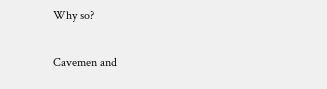Why so?

Cavemen and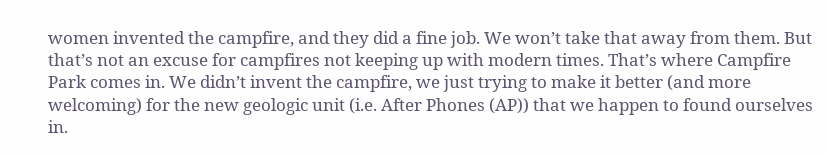women invented the campfire, and they did a fine job. We won’t take that away from them. But that’s not an excuse for campfires not keeping up with modern times. That’s where Campfire Park comes in. We didn’t invent the campfire, we just trying to make it better (and more welcoming) for the new geologic unit (i.e. After Phones (AP)) that we happen to found ourselves in.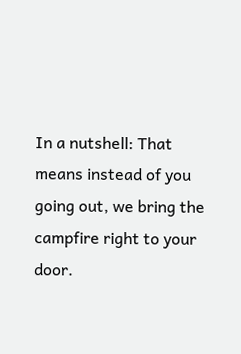In a nutshell: That means instead of you going out, we bring the campfire right to your door.